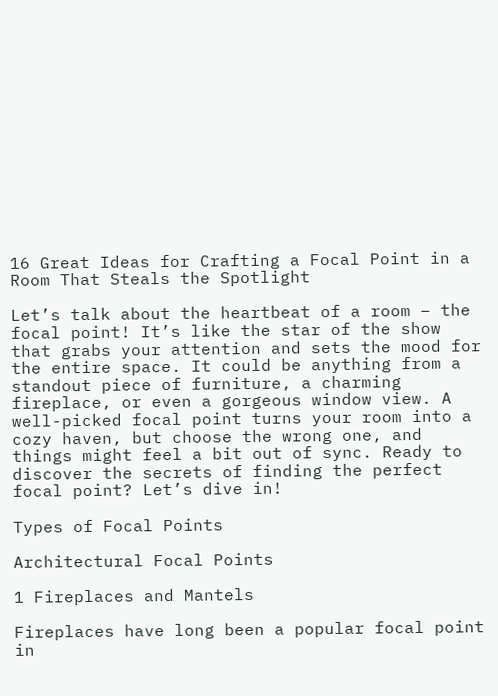16 Great Ideas for Crafting a Focal Point in a Room That Steals the Spotlight

Let’s talk about the heartbeat of a room – the focal point! It’s like the star of the show that grabs your attention and sets the mood for the entire space. It could be anything from a standout piece of furniture, a charming fireplace, or even a gorgeous window view. A well-picked focal point turns your room into a cozy haven, but choose the wrong one, and things might feel a bit out of sync. Ready to discover the secrets of finding the perfect focal point? Let’s dive in!

Types of Focal Points

Architectural Focal Points

1 Fireplaces and Mantels

Fireplaces have long been a popular focal point in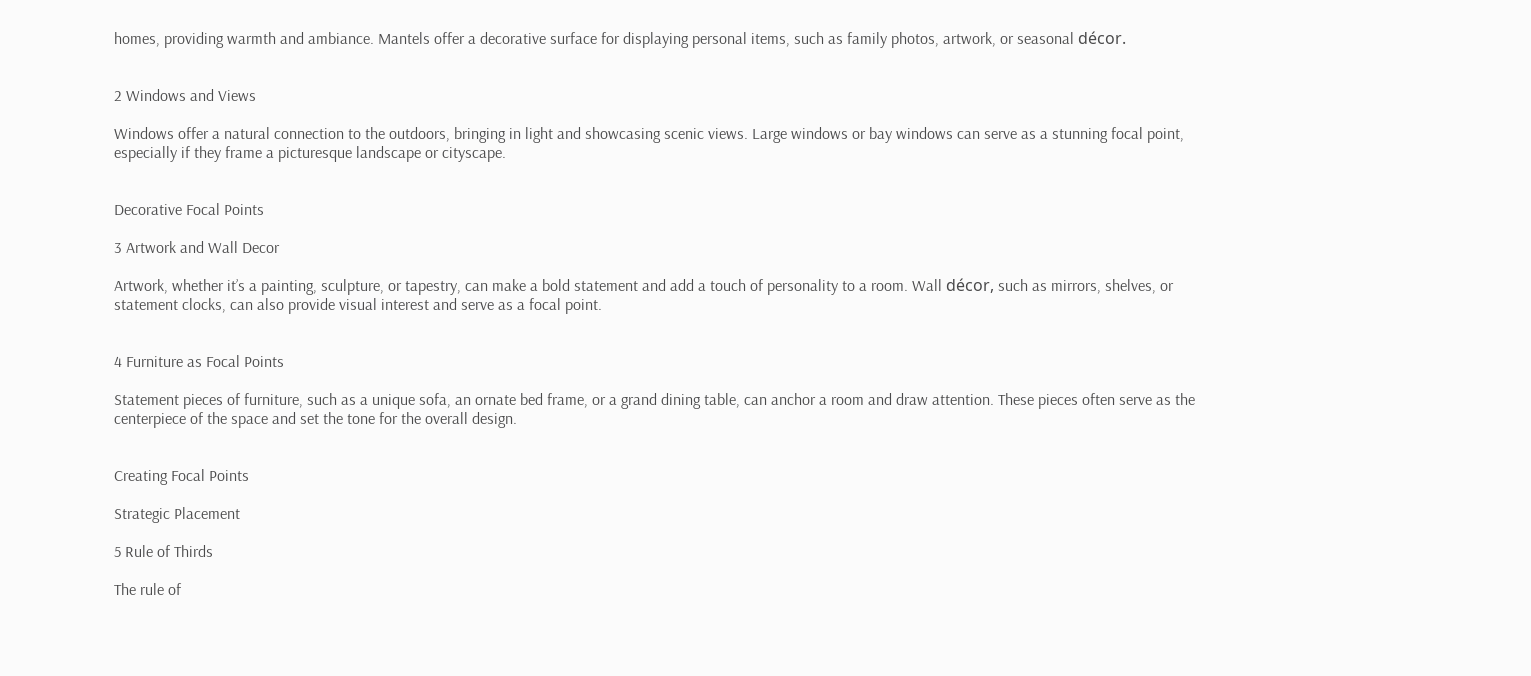homes, providing warmth and ambiance. Mantels offer a decorative surface for displaying personal items, such as family photos, artwork, or seasonal décor.


2 Windows and Views

Windows offer a natural connection to the outdoors, bringing in light and showcasing scenic views. Large windows or bay windows can serve as a stunning focal point, especially if they frame a picturesque landscape or cityscape.


Decorative Focal Points

3 Artwork and Wall Decor

Artwork, whether it’s a painting, sculpture, or tapestry, can make a bold statement and add a touch of personality to a room. Wall décor, such as mirrors, shelves, or statement clocks, can also provide visual interest and serve as a focal point.


4 Furniture as Focal Points

Statement pieces of furniture, such as a unique sofa, an ornate bed frame, or a grand dining table, can anchor a room and draw attention. These pieces often serve as the centerpiece of the space and set the tone for the overall design.


Creating Focal Points

Strategic Placement

5 Rule of Thirds

The rule of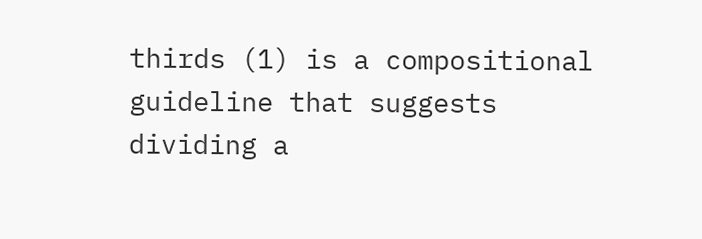thirds (1) is a compositional guideline that suggests dividing a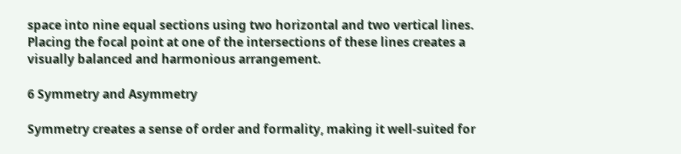space into nine equal sections using two horizontal and two vertical lines. Placing the focal point at one of the intersections of these lines creates a visually balanced and harmonious arrangement.

6 Symmetry and Asymmetry

Symmetry creates a sense of order and formality, making it well-suited for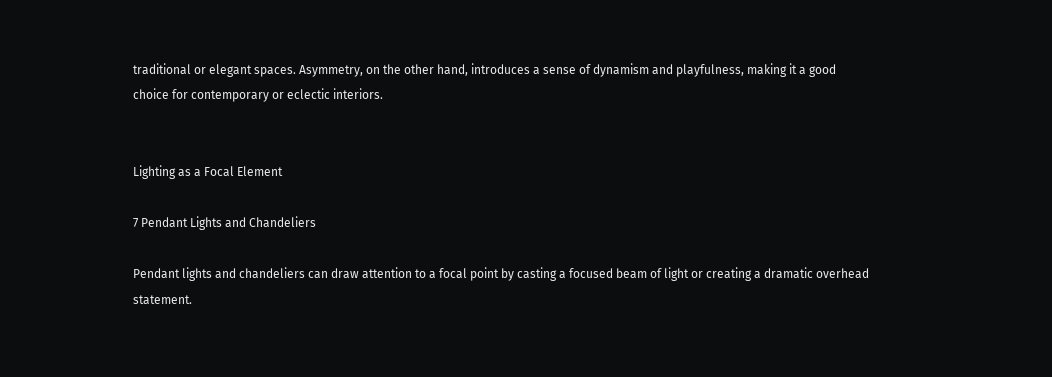traditional or elegant spaces. Asymmetry, on the other hand, introduces a sense of dynamism and playfulness, making it a good choice for contemporary or eclectic interiors.


Lighting as a Focal Element

7 Pendant Lights and Chandeliers

Pendant lights and chandeliers can draw attention to a focal point by casting a focused beam of light or creating a dramatic overhead statement.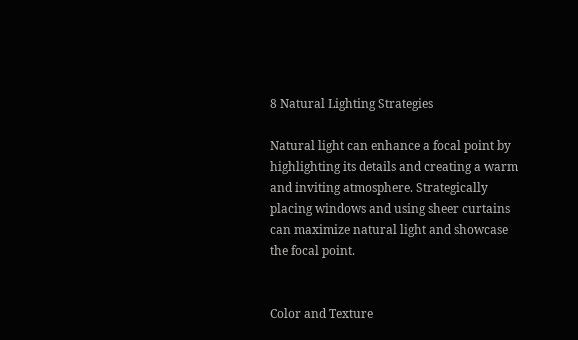8 Natural Lighting Strategies

Natural light can enhance a focal point by highlighting its details and creating a warm and inviting atmosphere. Strategically placing windows and using sheer curtains can maximize natural light and showcase the focal point.


Color and Texture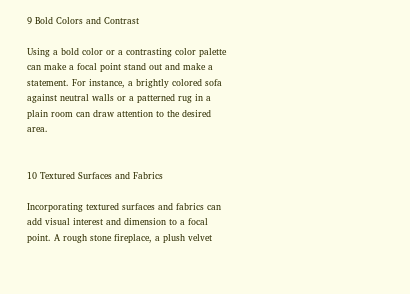9 Bold Colors and Contrast

Using a bold color or a contrasting color palette can make a focal point stand out and make a statement. For instance, a brightly colored sofa against neutral walls or a patterned rug in a plain room can draw attention to the desired area.


10 Textured Surfaces and Fabrics

Incorporating textured surfaces and fabrics can add visual interest and dimension to a focal point. A rough stone fireplace, a plush velvet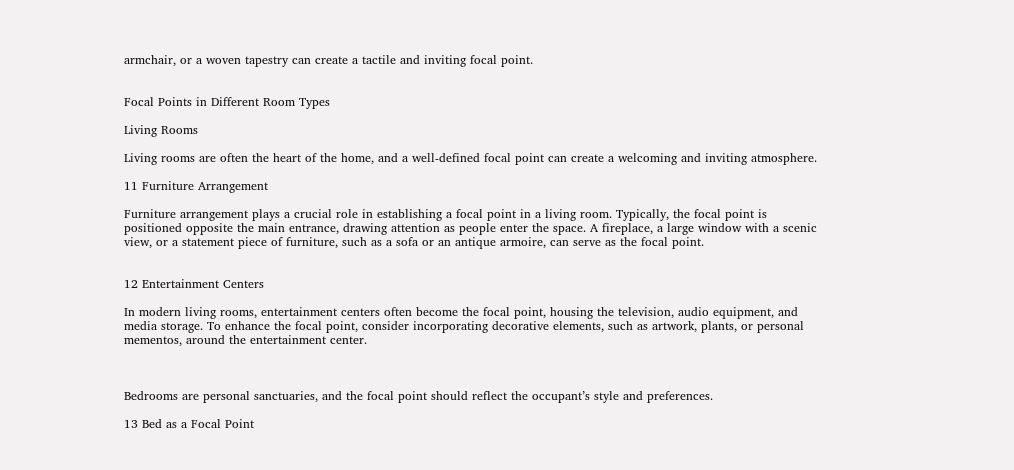armchair, or a woven tapestry can create a tactile and inviting focal point.


Focal Points in Different Room Types

Living Rooms

Living rooms are often the heart of the home, and a well-defined focal point can create a welcoming and inviting atmosphere.

11 Furniture Arrangement

Furniture arrangement plays a crucial role in establishing a focal point in a living room. Typically, the focal point is positioned opposite the main entrance, drawing attention as people enter the space. A fireplace, a large window with a scenic view, or a statement piece of furniture, such as a sofa or an antique armoire, can serve as the focal point.


12 Entertainment Centers

In modern living rooms, entertainment centers often become the focal point, housing the television, audio equipment, and media storage. To enhance the focal point, consider incorporating decorative elements, such as artwork, plants, or personal mementos, around the entertainment center.



Bedrooms are personal sanctuaries, and the focal point should reflect the occupant’s style and preferences.

13 Bed as a Focal Point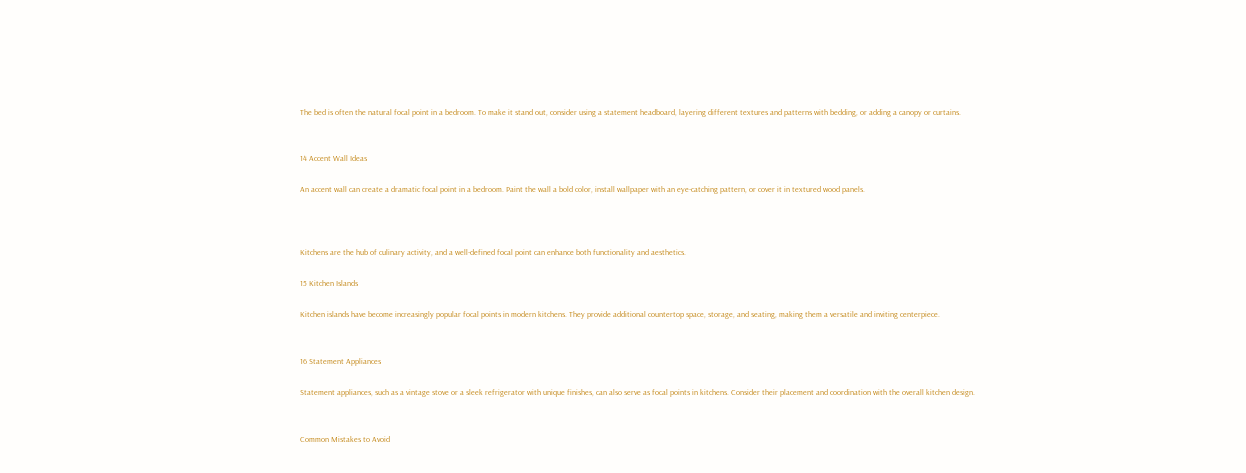The bed is often the natural focal point in a bedroom. To make it stand out, consider using a statement headboard, layering different textures and patterns with bedding, or adding a canopy or curtains.


14 Accent Wall Ideas

An accent wall can create a dramatic focal point in a bedroom. Paint the wall a bold color, install wallpaper with an eye-catching pattern, or cover it in textured wood panels.



Kitchens are the hub of culinary activity, and a well-defined focal point can enhance both functionality and aesthetics.

15 Kitchen Islands

Kitchen islands have become increasingly popular focal points in modern kitchens. They provide additional countertop space, storage, and seating, making them a versatile and inviting centerpiece.


16 Statement Appliances

Statement appliances, such as a vintage stove or a sleek refrigerator with unique finishes, can also serve as focal points in kitchens. Consider their placement and coordination with the overall kitchen design.


Common Mistakes to Avoid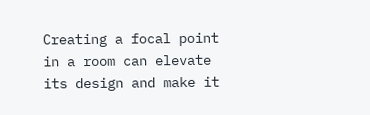Creating a focal point in a room can elevate its design and make it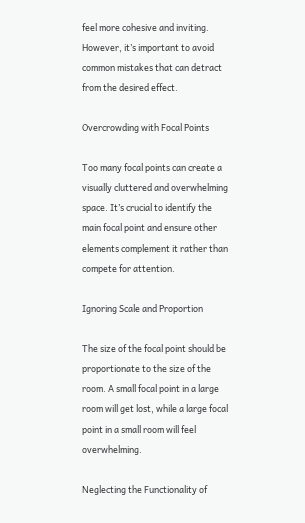feel more cohesive and inviting. However, it’s important to avoid common mistakes that can detract from the desired effect.

Overcrowding with Focal Points

Too many focal points can create a visually cluttered and overwhelming space. It’s crucial to identify the main focal point and ensure other elements complement it rather than compete for attention.

Ignoring Scale and Proportion

The size of the focal point should be proportionate to the size of the room. A small focal point in a large room will get lost, while a large focal point in a small room will feel overwhelming.

Neglecting the Functionality of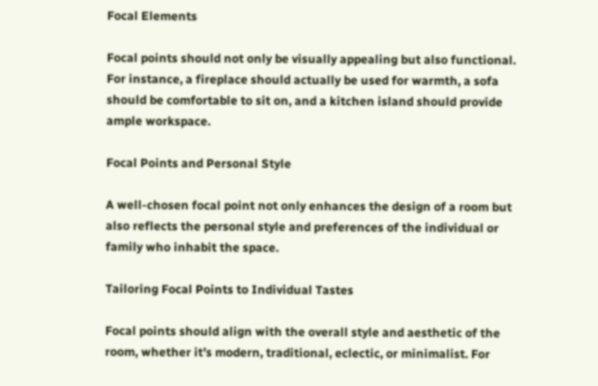Focal Elements

Focal points should not only be visually appealing but also functional. For instance, a fireplace should actually be used for warmth, a sofa should be comfortable to sit on, and a kitchen island should provide ample workspace.

Focal Points and Personal Style

A well-chosen focal point not only enhances the design of a room but also reflects the personal style and preferences of the individual or family who inhabit the space.

Tailoring Focal Points to Individual Tastes

Focal points should align with the overall style and aesthetic of the room, whether it’s modern, traditional, eclectic, or minimalist. For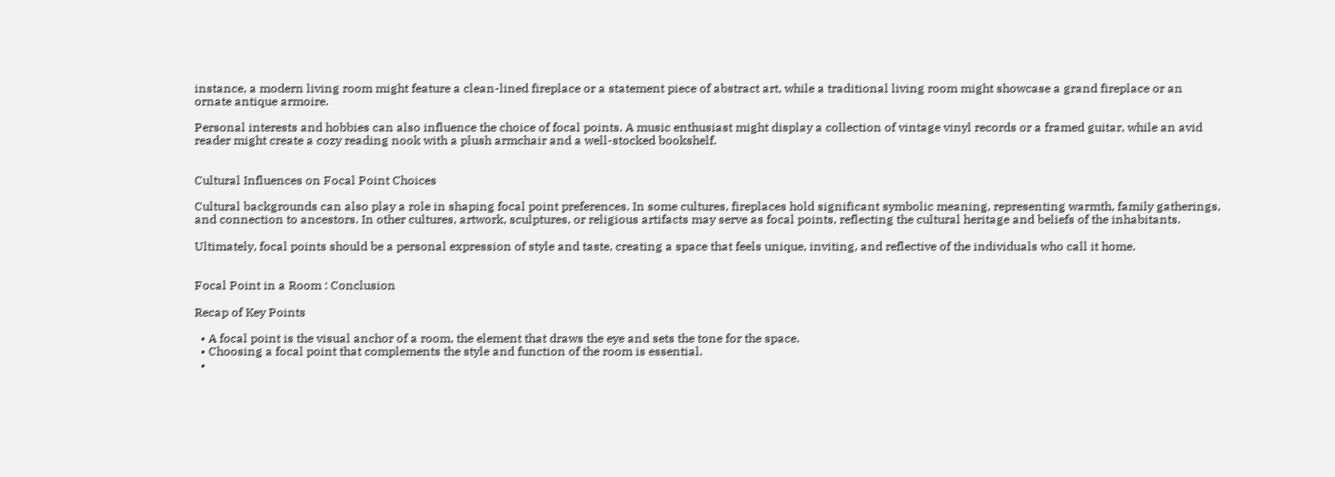instance, a modern living room might feature a clean-lined fireplace or a statement piece of abstract art, while a traditional living room might showcase a grand fireplace or an ornate antique armoire.

Personal interests and hobbies can also influence the choice of focal points. A music enthusiast might display a collection of vintage vinyl records or a framed guitar, while an avid reader might create a cozy reading nook with a plush armchair and a well-stocked bookshelf.


Cultural Influences on Focal Point Choices

Cultural backgrounds can also play a role in shaping focal point preferences. In some cultures, fireplaces hold significant symbolic meaning, representing warmth, family gatherings, and connection to ancestors. In other cultures, artwork, sculptures, or religious artifacts may serve as focal points, reflecting the cultural heritage and beliefs of the inhabitants.

Ultimately, focal points should be a personal expression of style and taste, creating a space that feels unique, inviting, and reflective of the individuals who call it home.


Focal Point in a Room : Conclusion

Recap of Key Points

  • A focal point is the visual anchor of a room, the element that draws the eye and sets the tone for the space.
  • Choosing a focal point that complements the style and function of the room is essential.
  •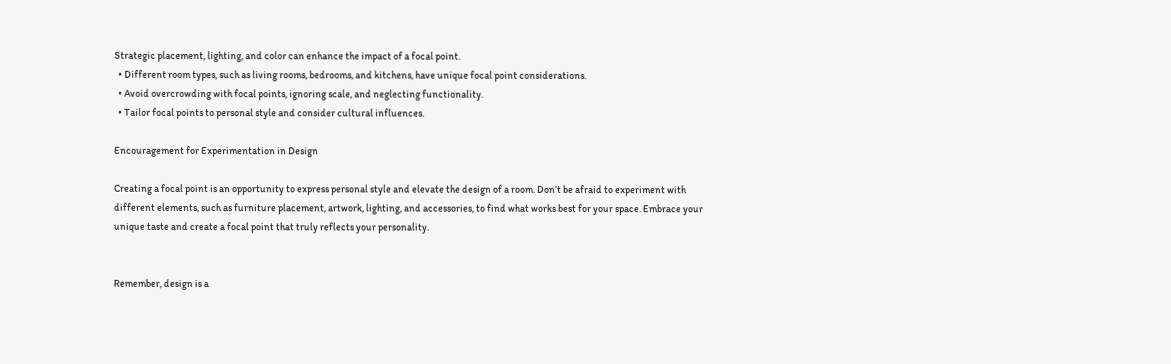Strategic placement, lighting, and color can enhance the impact of a focal point.
  • Different room types, such as living rooms, bedrooms, and kitchens, have unique focal point considerations.
  • Avoid overcrowding with focal points, ignoring scale, and neglecting functionality.
  • Tailor focal points to personal style and consider cultural influences.

Encouragement for Experimentation in Design

Creating a focal point is an opportunity to express personal style and elevate the design of a room. Don’t be afraid to experiment with different elements, such as furniture placement, artwork, lighting, and accessories, to find what works best for your space. Embrace your unique taste and create a focal point that truly reflects your personality.


Remember, design is a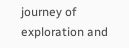journey of exploration and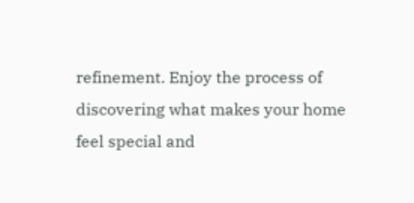refinement. Enjoy the process of discovering what makes your home feel special and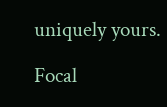uniquely yours.

Focal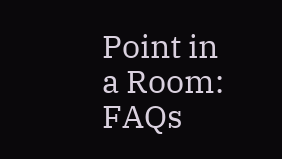Point in a Room: FAQs